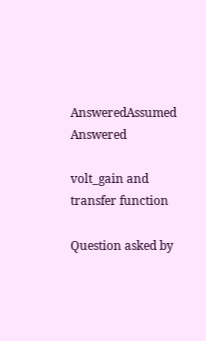AnsweredAssumed Answered

volt_gain and transfer function

Question asked by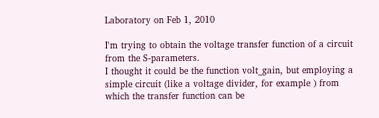Laboratory on Feb 1, 2010

I'm trying to obtain the voltage transfer function of a circuit from the S-parameters.
I thought it could be the function volt_gain, but employing a simple circuit (like a voltage divider, for example ) from which the transfer function can be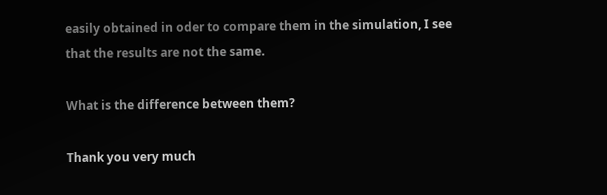easily obtained in oder to compare them in the simulation, I see that the results are not the same.

What is the difference between them?

Thank you very much